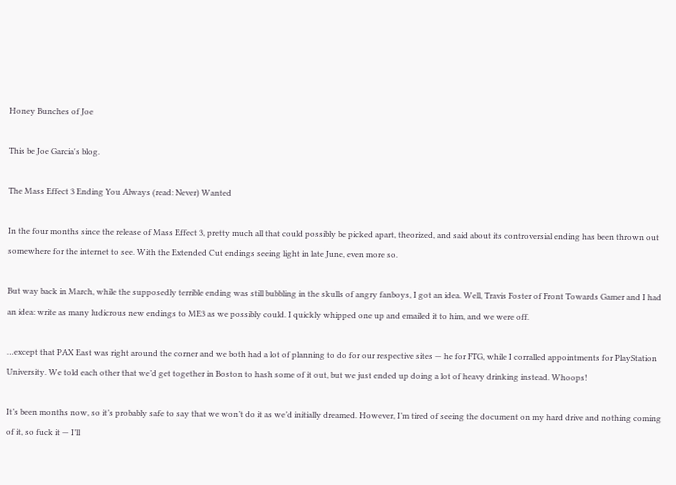Honey Bunches of Joe

This be Joe Garcia's blog.

The Mass Effect 3 Ending You Always (read: Never) Wanted

In the four months since the release of Mass Effect 3, pretty much all that could possibly be picked apart, theorized, and said about its controversial ending has been thrown out somewhere for the internet to see. With the Extended Cut endings seeing light in late June, even more so.

But way back in March, while the supposedly terrible ending was still bubbling in the skulls of angry fanboys, I got an idea. Well, Travis Foster of Front Towards Gamer and I had an idea: write as many ludicrous new endings to ME3 as we possibly could. I quickly whipped one up and emailed it to him, and we were off.

…except that PAX East was right around the corner and we both had a lot of planning to do for our respective sites — he for FTG, while I corralled appointments for PlayStation University. We told each other that we’d get together in Boston to hash some of it out, but we just ended up doing a lot of heavy drinking instead. Whoops!

It’s been months now, so it’s probably safe to say that we won’t do it as we’d initially dreamed. However, I’m tired of seeing the document on my hard drive and nothing coming of it, so fuck it — I’ll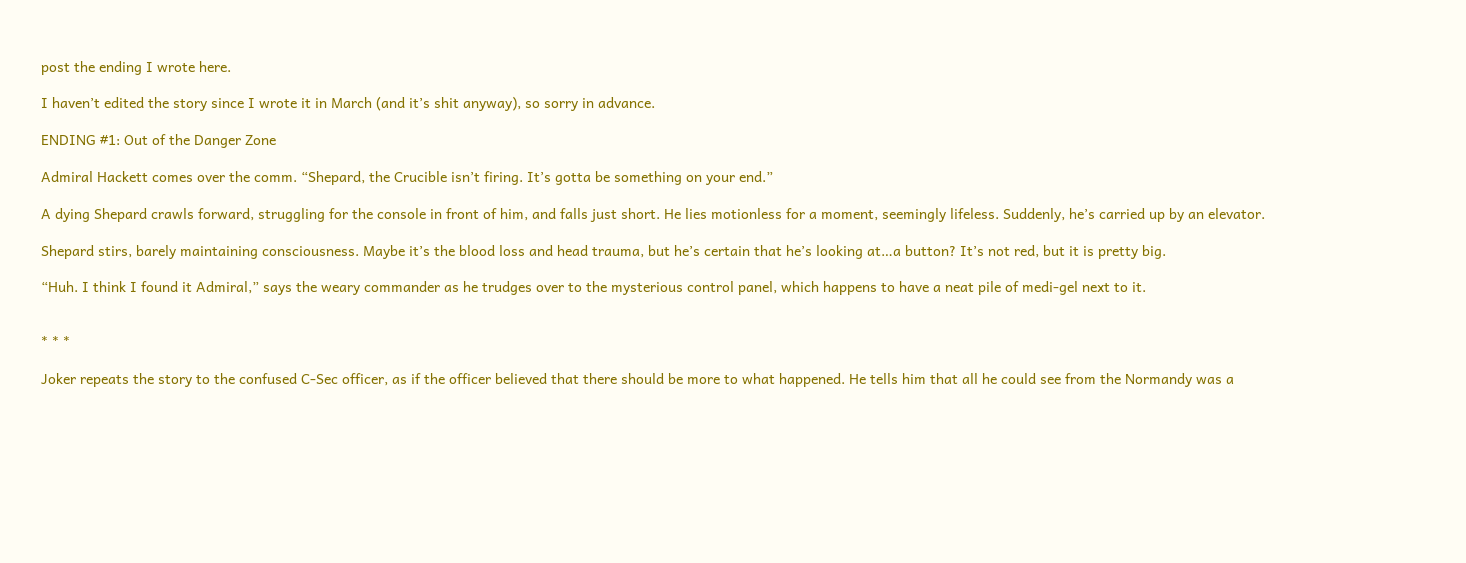post the ending I wrote here.

I haven’t edited the story since I wrote it in March (and it’s shit anyway), so sorry in advance.

ENDING #1: Out of the Danger Zone

Admiral Hackett comes over the comm. “Shepard, the Crucible isn’t firing. It’s gotta be something on your end.”

A dying Shepard crawls forward, struggling for the console in front of him, and falls just short. He lies motionless for a moment, seemingly lifeless. Suddenly, he’s carried up by an elevator.

Shepard stirs, barely maintaining consciousness. Maybe it’s the blood loss and head trauma, but he’s certain that he’s looking at…a button? It’s not red, but it is pretty big.

“Huh. I think I found it Admiral,” says the weary commander as he trudges over to the mysterious control panel, which happens to have a neat pile of medi-gel next to it.


* * *

Joker repeats the story to the confused C-Sec officer, as if the officer believed that there should be more to what happened. He tells him that all he could see from the Normandy was a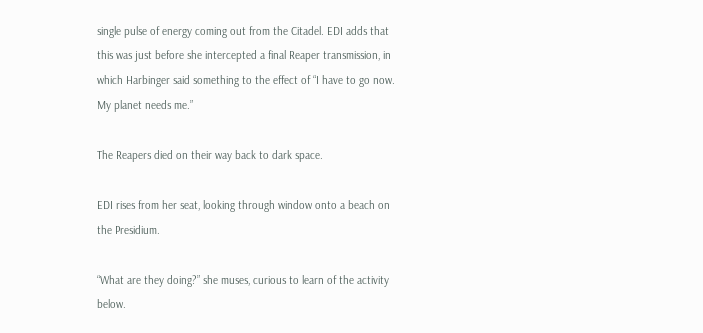single pulse of energy coming out from the Citadel. EDI adds that this was just before she intercepted a final Reaper transmission, in which Harbinger said something to the effect of “I have to go now. My planet needs me.”

The Reapers died on their way back to dark space.

EDI rises from her seat, looking through window onto a beach on the Presidium.

“What are they doing?” she muses, curious to learn of the activity below.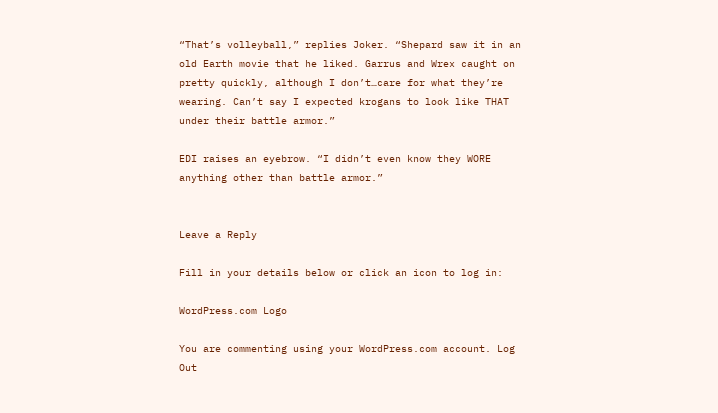“That’s volleyball,” replies Joker. “Shepard saw it in an old Earth movie that he liked. Garrus and Wrex caught on pretty quickly, although I don’t…care for what they’re wearing. Can’t say I expected krogans to look like THAT under their battle armor.”

EDI raises an eyebrow. “I didn’t even know they WORE anything other than battle armor.”


Leave a Reply

Fill in your details below or click an icon to log in:

WordPress.com Logo

You are commenting using your WordPress.com account. Log Out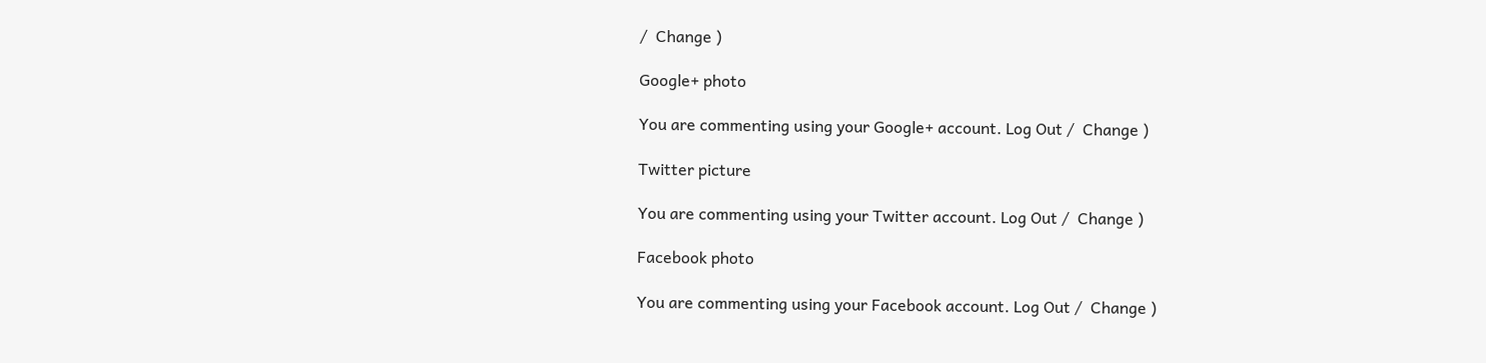/  Change )

Google+ photo

You are commenting using your Google+ account. Log Out /  Change )

Twitter picture

You are commenting using your Twitter account. Log Out /  Change )

Facebook photo

You are commenting using your Facebook account. Log Out /  Change )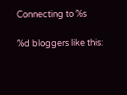Connecting to %s

%d bloggers like this: